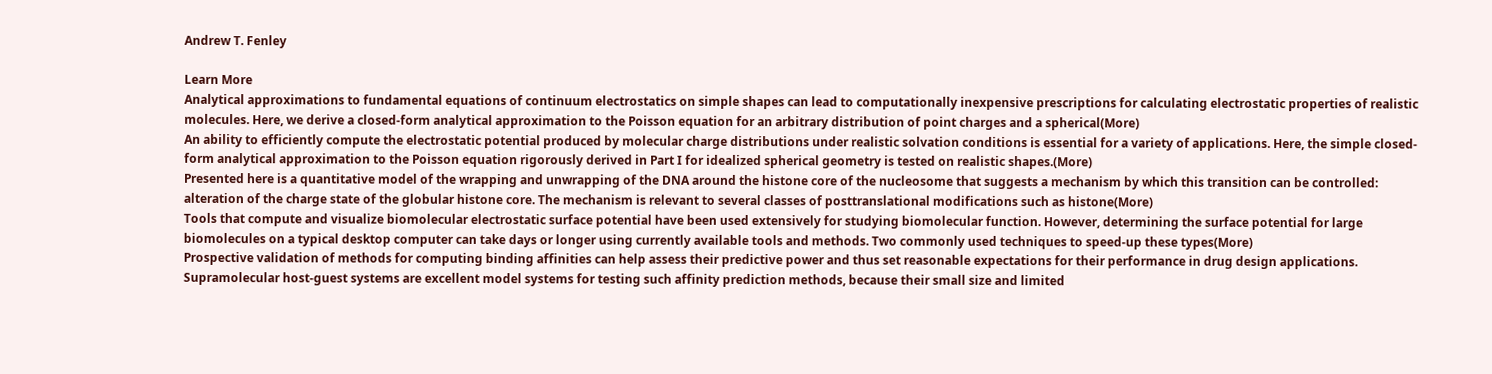Andrew T. Fenley

Learn More
Analytical approximations to fundamental equations of continuum electrostatics on simple shapes can lead to computationally inexpensive prescriptions for calculating electrostatic properties of realistic molecules. Here, we derive a closed-form analytical approximation to the Poisson equation for an arbitrary distribution of point charges and a spherical(More)
An ability to efficiently compute the electrostatic potential produced by molecular charge distributions under realistic solvation conditions is essential for a variety of applications. Here, the simple closed-form analytical approximation to the Poisson equation rigorously derived in Part I for idealized spherical geometry is tested on realistic shapes.(More)
Presented here is a quantitative model of the wrapping and unwrapping of the DNA around the histone core of the nucleosome that suggests a mechanism by which this transition can be controlled: alteration of the charge state of the globular histone core. The mechanism is relevant to several classes of posttranslational modifications such as histone(More)
Tools that compute and visualize biomolecular electrostatic surface potential have been used extensively for studying biomolecular function. However, determining the surface potential for large biomolecules on a typical desktop computer can take days or longer using currently available tools and methods. Two commonly used techniques to speed-up these types(More)
Prospective validation of methods for computing binding affinities can help assess their predictive power and thus set reasonable expectations for their performance in drug design applications. Supramolecular host-guest systems are excellent model systems for testing such affinity prediction methods, because their small size and limited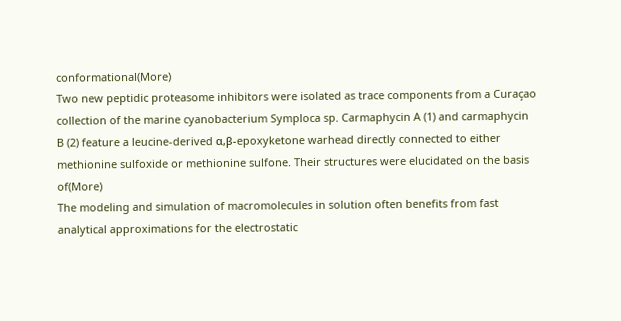conformational(More)
Two new peptidic proteasome inhibitors were isolated as trace components from a Curaçao collection of the marine cyanobacterium Symploca sp. Carmaphycin A (1) and carmaphycin B (2) feature a leucine-derived α,β-epoxyketone warhead directly connected to either methionine sulfoxide or methionine sulfone. Their structures were elucidated on the basis of(More)
The modeling and simulation of macromolecules in solution often benefits from fast analytical approximations for the electrostatic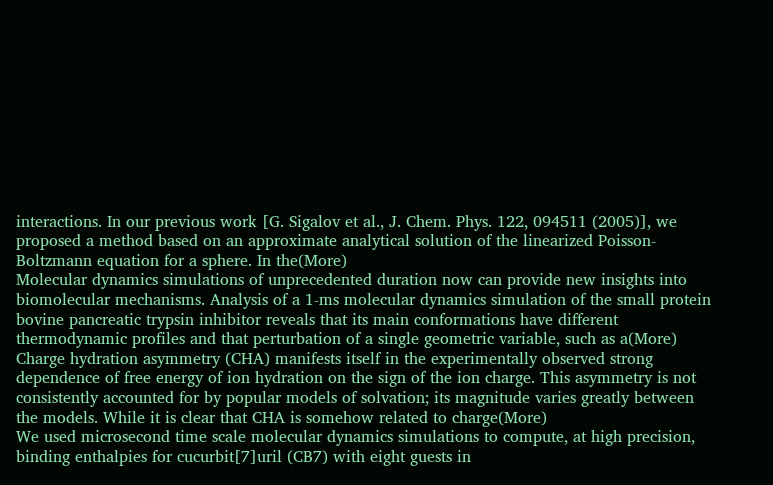interactions. In our previous work [G. Sigalov et al., J. Chem. Phys. 122, 094511 (2005)], we proposed a method based on an approximate analytical solution of the linearized Poisson-Boltzmann equation for a sphere. In the(More)
Molecular dynamics simulations of unprecedented duration now can provide new insights into biomolecular mechanisms. Analysis of a 1-ms molecular dynamics simulation of the small protein bovine pancreatic trypsin inhibitor reveals that its main conformations have different thermodynamic profiles and that perturbation of a single geometric variable, such as a(More)
Charge hydration asymmetry (CHA) manifests itself in the experimentally observed strong dependence of free energy of ion hydration on the sign of the ion charge. This asymmetry is not consistently accounted for by popular models of solvation; its magnitude varies greatly between the models. While it is clear that CHA is somehow related to charge(More)
We used microsecond time scale molecular dynamics simulations to compute, at high precision, binding enthalpies for cucurbit[7]uril (CB7) with eight guests in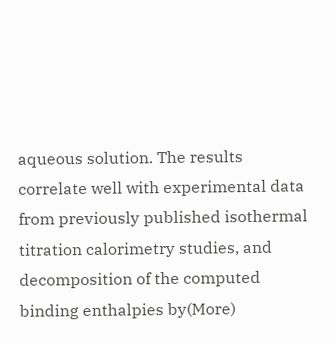aqueous solution. The results correlate well with experimental data from previously published isothermal titration calorimetry studies, and decomposition of the computed binding enthalpies by(More)